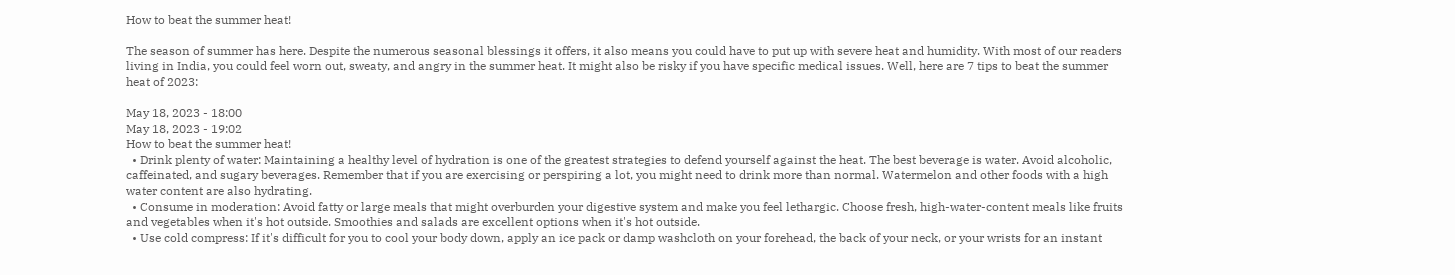How to beat the summer heat!

The season of summer has here. Despite the numerous seasonal blessings it offers, it also means you could have to put up with severe heat and humidity. With most of our readers living in India, you could feel worn out, sweaty, and angry in the summer heat. It might also be risky if you have specific medical issues. Well, here are 7 tips to beat the summer heat of 2023:

May 18, 2023 - 18:00
May 18, 2023 - 19:02
How to beat the summer heat!
  • Drink plenty of water: Maintaining a healthy level of hydration is one of the greatest strategies to defend yourself against the heat. The best beverage is water. Avoid alcoholic, caffeinated, and sugary beverages. Remember that if you are exercising or perspiring a lot, you might need to drink more than normal. Watermelon and other foods with a high water content are also hydrating.
  • Consume in moderation: Avoid fatty or large meals that might overburden your digestive system and make you feel lethargic. Choose fresh, high-water-content meals like fruits and vegetables when it's hot outside. Smoothies and salads are excellent options when it's hot outside.
  • Use cold compress: If it's difficult for you to cool your body down, apply an ice pack or damp washcloth on your forehead, the back of your neck, or your wrists for an instant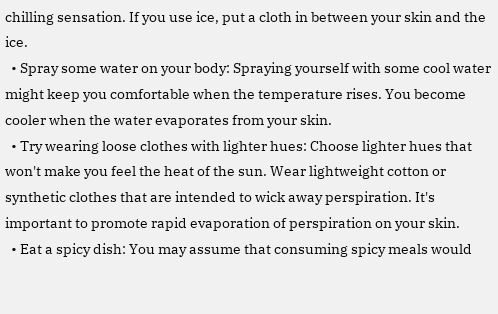chilling sensation. If you use ice, put a cloth in between your skin and the ice.
  • Spray some water on your body: Spraying yourself with some cool water might keep you comfortable when the temperature rises. You become cooler when the water evaporates from your skin.
  • Try wearing loose clothes with lighter hues: Choose lighter hues that won't make you feel the heat of the sun. Wear lightweight cotton or synthetic clothes that are intended to wick away perspiration. It's important to promote rapid evaporation of perspiration on your skin.
  • Eat a spicy dish: You may assume that consuming spicy meals would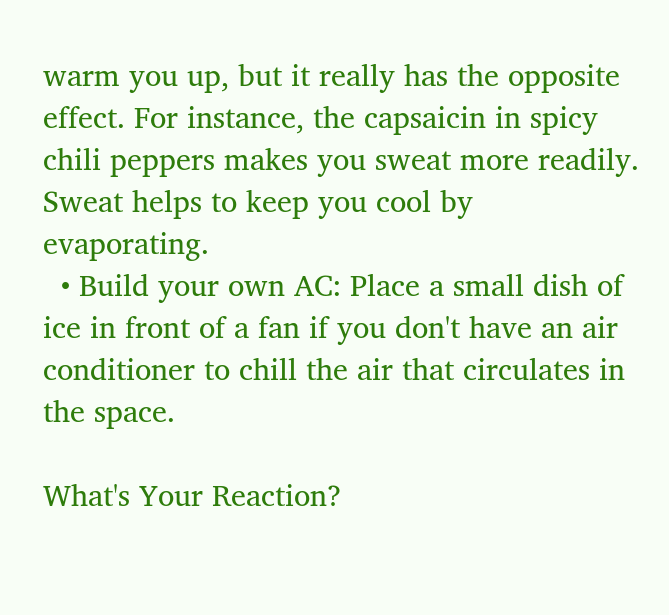warm you up, but it really has the opposite effect. For instance, the capsaicin in spicy chili peppers makes you sweat more readily. Sweat helps to keep you cool by evaporating.
  • Build your own AC: Place a small dish of ice in front of a fan if you don't have an air conditioner to chill the air that circulates in the space.

What's Your Reaction?